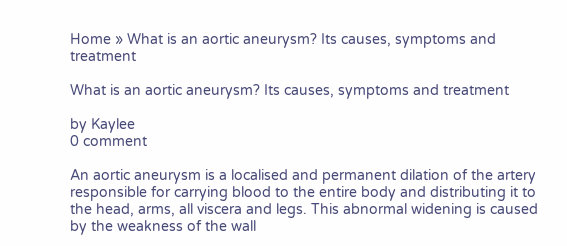Home » What is an aortic aneurysm? Its causes, symptoms and treatment

What is an aortic aneurysm? Its causes, symptoms and treatment

by Kaylee
0 comment

An aortic aneurysm is a localised and permanent dilation of the artery responsible for carrying blood to the entire body and distributing it to the head, arms, all viscera and legs. This abnormal widening is caused by the weakness of the wall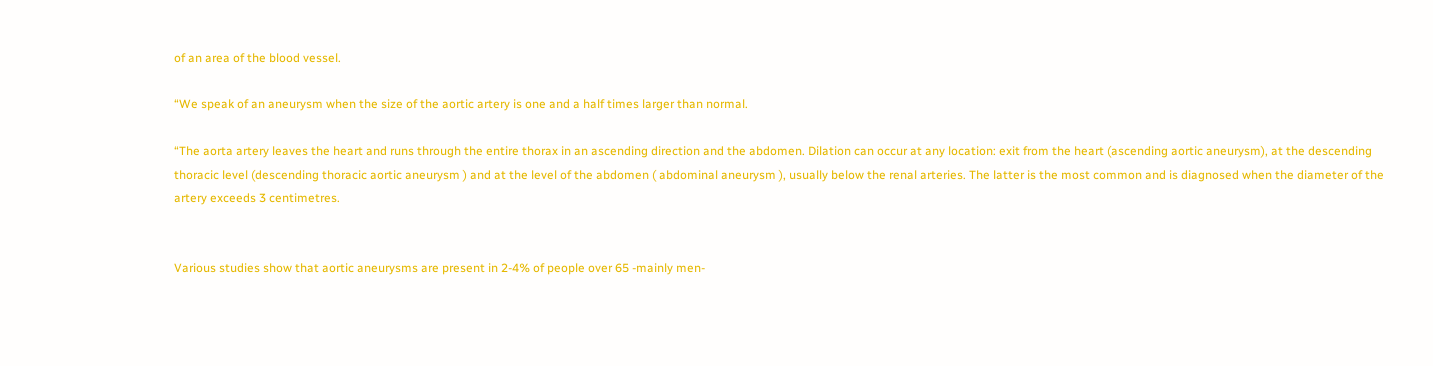of an area of the blood vessel.

“We speak of an aneurysm when the size of the aortic artery is one and a half times larger than normal.

“The aorta artery leaves the heart and runs through the entire thorax in an ascending direction and the abdomen. Dilation can occur at any location: exit from the heart (ascending aortic aneurysm), at the descending thoracic level (descending thoracic aortic aneurysm ) and at the level of the abdomen ( abdominal aneurysm ), usually below the renal arteries. The latter is the most common and is diagnosed when the diameter of the artery exceeds 3 centimetres.


Various studies show that aortic aneurysms are present in 2-4% of people over 65 -mainly men-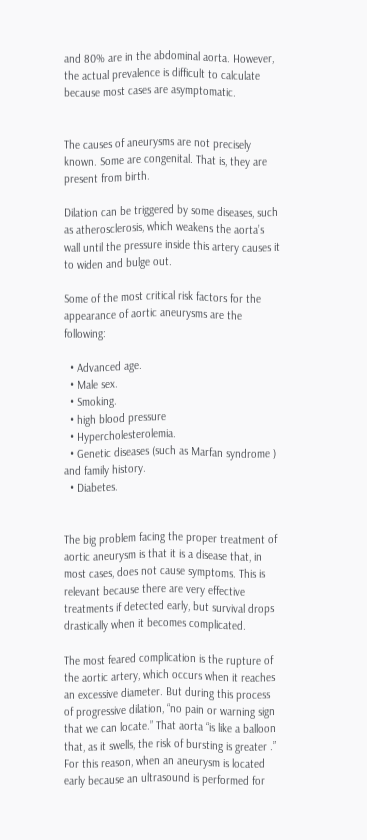and 80% are in the abdominal aorta. However, the actual prevalence is difficult to calculate because most cases are asymptomatic.


The causes of aneurysms are not precisely known. Some are congenital. That is, they are present from birth.

Dilation can be triggered by some diseases, such as atherosclerosis, which weakens the aorta’s wall until the pressure inside this artery causes it to widen and bulge out.

Some of the most critical risk factors for the appearance of aortic aneurysms are the following:

  • Advanced age.
  • Male sex.
  • Smoking.
  • high blood pressure
  • Hypercholesterolemia.
  • Genetic diseases (such as Marfan syndrome ) and family history.
  • Diabetes.


The big problem facing the proper treatment of aortic aneurysm is that it is a disease that, in most cases, does not cause symptoms. This is relevant because there are very effective treatments if detected early, but survival drops drastically when it becomes complicated.

The most feared complication is the rupture of the aortic artery, which occurs when it reaches an excessive diameter. But during this process of progressive dilation, “no pain or warning sign that we can locate.” That aorta “is like a balloon that, as it swells, the risk of bursting is greater .” For this reason, when an aneurysm is located early because an ultrasound is performed for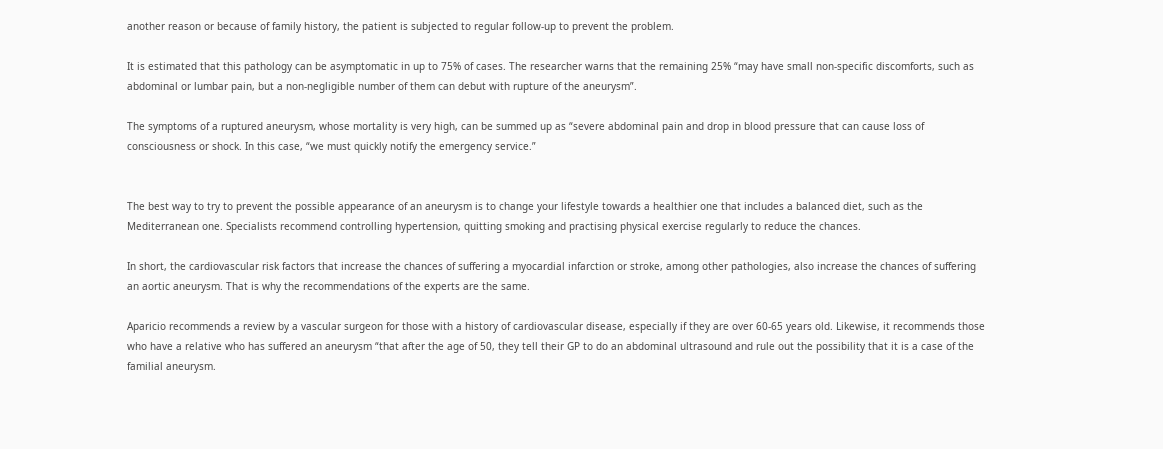another reason or because of family history, the patient is subjected to regular follow-up to prevent the problem.

It is estimated that this pathology can be asymptomatic in up to 75% of cases. The researcher warns that the remaining 25% “may have small non-specific discomforts, such as abdominal or lumbar pain, but a non-negligible number of them can debut with rupture of the aneurysm”.

The symptoms of a ruptured aneurysm, whose mortality is very high, can be summed up as “severe abdominal pain and drop in blood pressure that can cause loss of consciousness or shock. In this case, “we must quickly notify the emergency service.”


The best way to try to prevent the possible appearance of an aneurysm is to change your lifestyle towards a healthier one that includes a balanced diet, such as the Mediterranean one. Specialists recommend controlling hypertension, quitting smoking and practising physical exercise regularly to reduce the chances.

In short, the cardiovascular risk factors that increase the chances of suffering a myocardial infarction or stroke, among other pathologies, also increase the chances of suffering an aortic aneurysm. That is why the recommendations of the experts are the same.

Aparicio recommends a review by a vascular surgeon for those with a history of cardiovascular disease, especially if they are over 60-65 years old. Likewise, it recommends those who have a relative who has suffered an aneurysm “that after the age of 50, they tell their GP to do an abdominal ultrasound and rule out the possibility that it is a case of the familial aneurysm.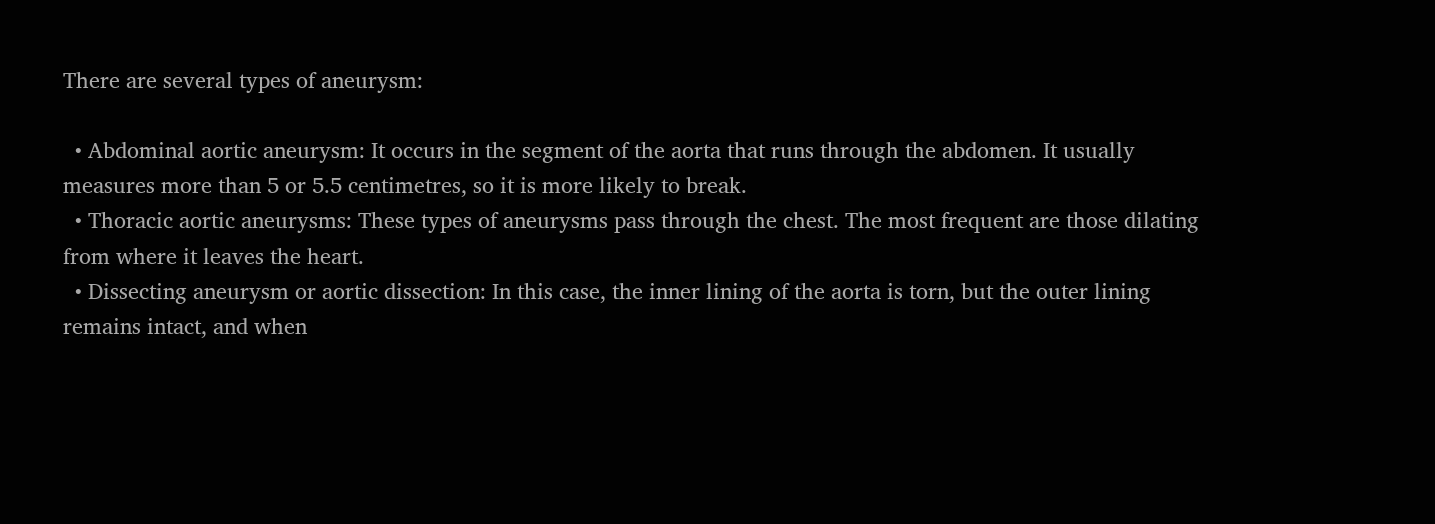There are several types of aneurysm:

  • Abdominal aortic aneurysm: It occurs in the segment of the aorta that runs through the abdomen. It usually measures more than 5 or 5.5 centimetres, so it is more likely to break.
  • Thoracic aortic aneurysms: These types of aneurysms pass through the chest. The most frequent are those dilating from where it leaves the heart.
  • Dissecting aneurysm or aortic dissection: In this case, the inner lining of the aorta is torn, but the outer lining remains intact, and when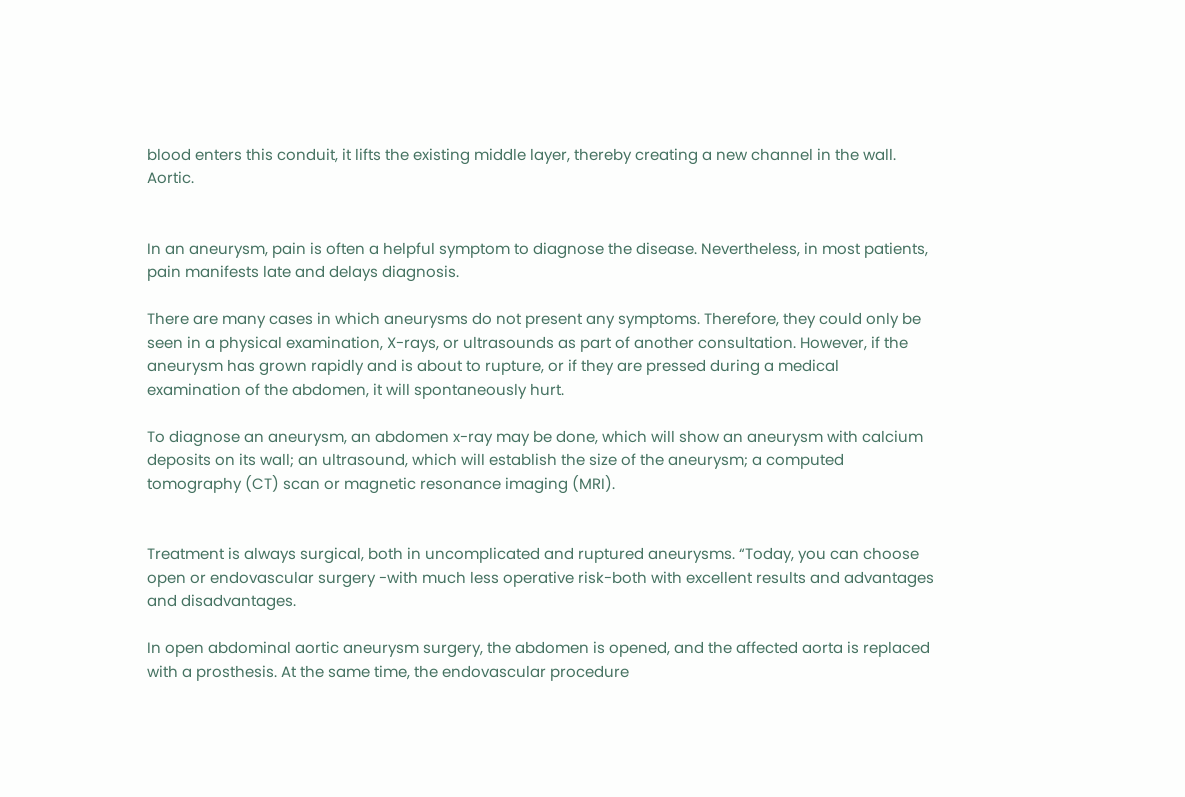blood enters this conduit, it lifts the existing middle layer, thereby creating a new channel in the wall. Aortic.


In an aneurysm, pain is often a helpful symptom to diagnose the disease. Nevertheless, in most patients, pain manifests late and delays diagnosis.

There are many cases in which aneurysms do not present any symptoms. Therefore, they could only be seen in a physical examination, X-rays, or ultrasounds as part of another consultation. However, if the aneurysm has grown rapidly and is about to rupture, or if they are pressed during a medical examination of the abdomen, it will spontaneously hurt.

To diagnose an aneurysm, an abdomen x-ray may be done, which will show an aneurysm with calcium deposits on its wall; an ultrasound, which will establish the size of the aneurysm; a computed tomography (CT) scan or magnetic resonance imaging (MRI).


Treatment is always surgical, both in uncomplicated and ruptured aneurysms. “Today, you can choose open or endovascular surgery -with much less operative risk-both with excellent results and advantages and disadvantages.

In open abdominal aortic aneurysm surgery, the abdomen is opened, and the affected aorta is replaced with a prosthesis. At the same time, the endovascular procedure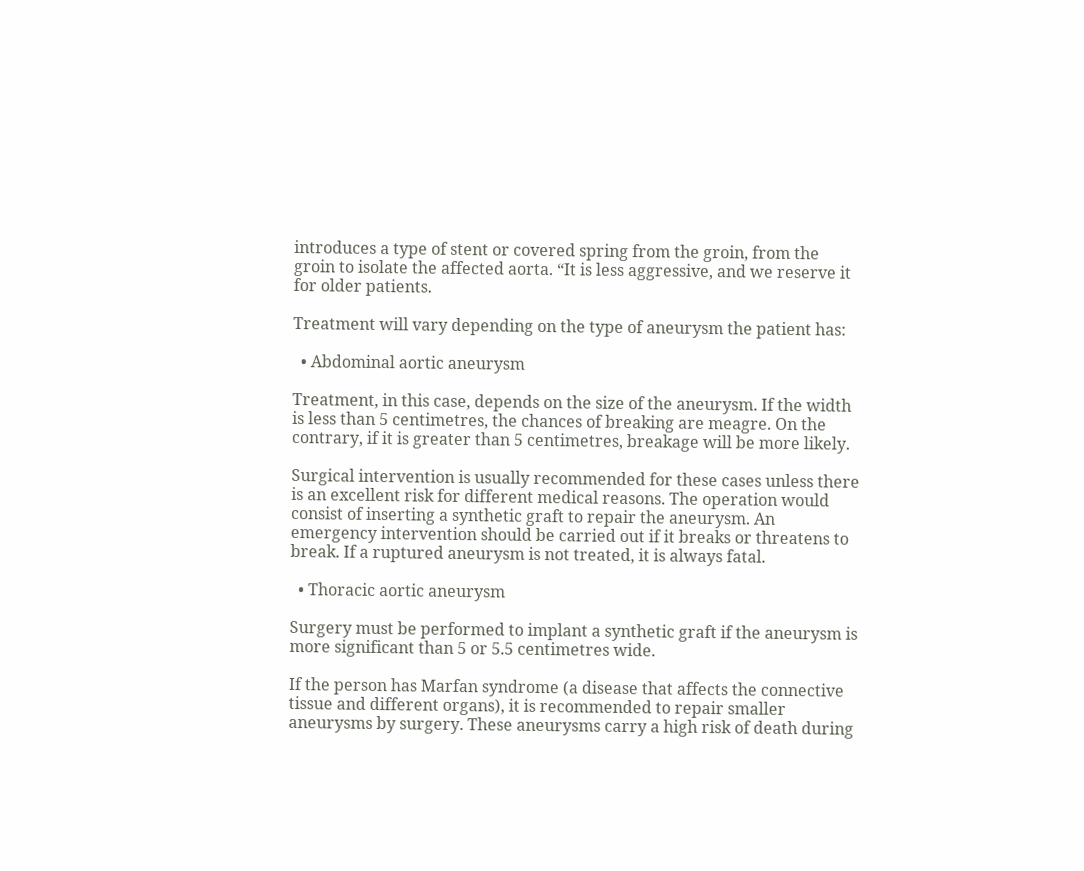introduces a type of stent or covered spring from the groin, from the groin to isolate the affected aorta. “It is less aggressive, and we reserve it for older patients.

Treatment will vary depending on the type of aneurysm the patient has:

  • Abdominal aortic aneurysm

Treatment, in this case, depends on the size of the aneurysm. If the width is less than 5 centimetres, the chances of breaking are meagre. On the contrary, if it is greater than 5 centimetres, breakage will be more likely.

Surgical intervention is usually recommended for these cases unless there is an excellent risk for different medical reasons. The operation would consist of inserting a synthetic graft to repair the aneurysm. An emergency intervention should be carried out if it breaks or threatens to break. If a ruptured aneurysm is not treated, it is always fatal.

  • Thoracic aortic aneurysm

Surgery must be performed to implant a synthetic graft if the aneurysm is more significant than 5 or 5.5 centimetres wide.

If the person has Marfan syndrome (a disease that affects the connective tissue and different organs), it is recommended to repair smaller aneurysms by surgery. These aneurysms carry a high risk of death during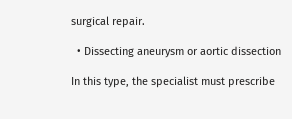surgical repair.

  • Dissecting aneurysm or aortic dissection

In this type, the specialist must prescribe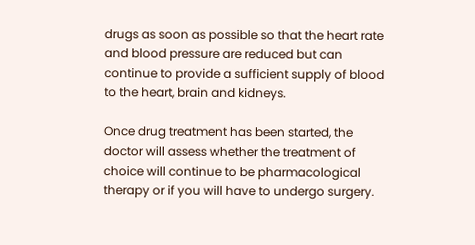drugs as soon as possible so that the heart rate and blood pressure are reduced but can continue to provide a sufficient supply of blood to the heart, brain and kidneys.

Once drug treatment has been started, the doctor will assess whether the treatment of choice will continue to be pharmacological therapy or if you will have to undergo surgery.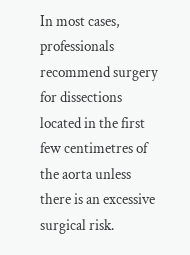In most cases, professionals recommend surgery for dissections located in the first few centimetres of the aorta unless there is an excessive surgical risk.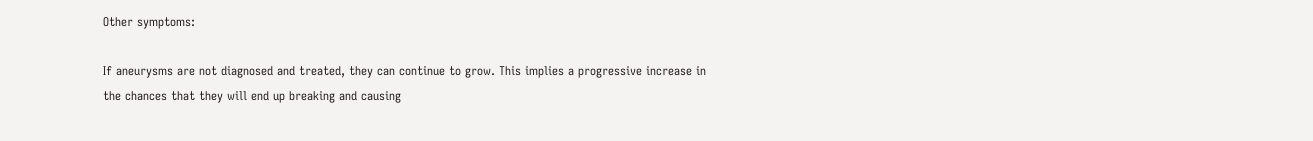Other symptoms:

If aneurysms are not diagnosed and treated, they can continue to grow. This implies a progressive increase in the chances that they will end up breaking and causing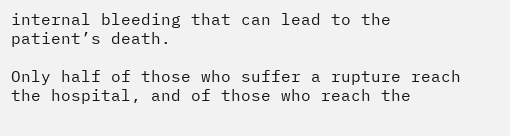internal bleeding that can lead to the patient’s death.

Only half of those who suffer a rupture reach the hospital, and of those who reach the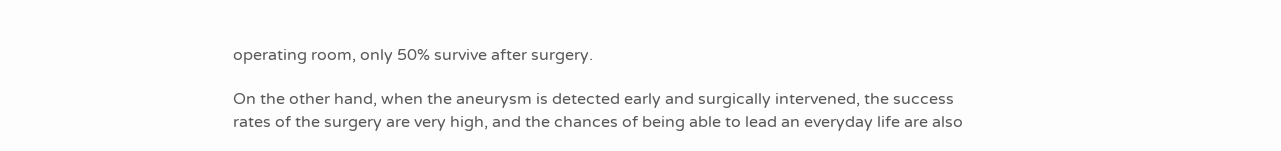operating room, only 50% survive after surgery.

On the other hand, when the aneurysm is detected early and surgically intervened, the success rates of the surgery are very high, and the chances of being able to lead an everyday life are also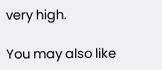very high.

You may also like